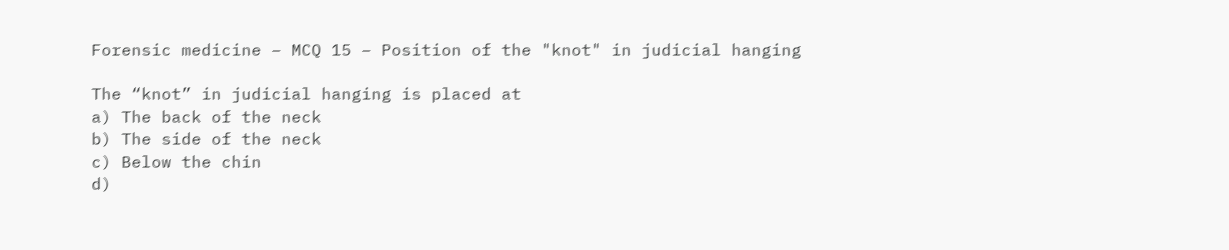Forensic medicine – MCQ 15 – Position of the "knot" in judicial hanging

The “knot” in judicial hanging is placed at
a) The back of the neck
b) The side of the neck
c) Below the chin
d)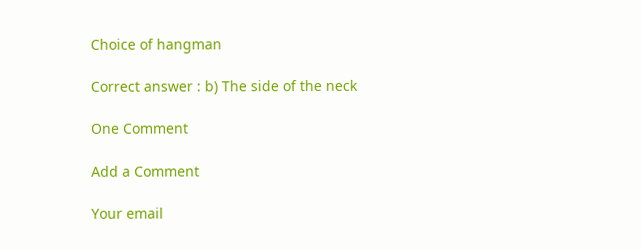Choice of hangman

Correct answer : b) The side of the neck

One Comment

Add a Comment

Your email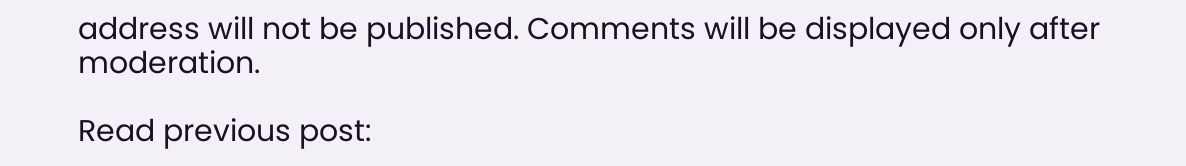address will not be published. Comments will be displayed only after moderation.

Read previous post: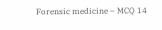Forensic medicine – MCQ 14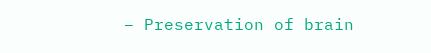– Preservation of brain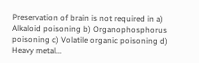Preservation of brain is not required in a) Alkaloid poisoning b) Organophosphorus poisoning c) Volatile organic poisoning d) Heavy metal...